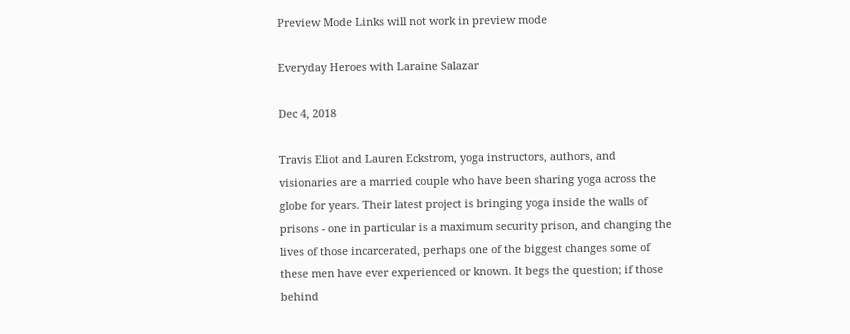Preview Mode Links will not work in preview mode

Everyday Heroes with Laraine Salazar

Dec 4, 2018

Travis Eliot and Lauren Eckstrom, yoga instructors, authors, and visionaries are a married couple who have been sharing yoga across the globe for years. Their latest project is bringing yoga inside the walls of prisons - one in particular is a maximum security prison, and changing the lives of those incarcerated, perhaps one of the biggest changes some of these men have ever experienced or known. It begs the question; if those behind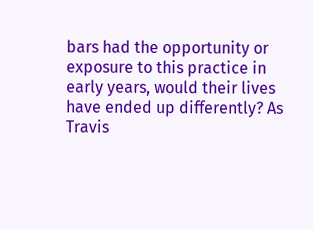bars had the opportunity or exposure to this practice in early years, would their lives have ended up differently? As Travis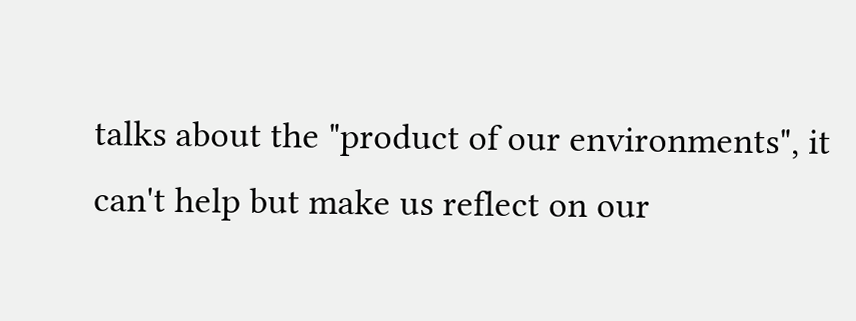talks about the "product of our environments", it can't help but make us reflect on our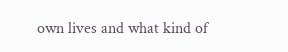own lives and what kind of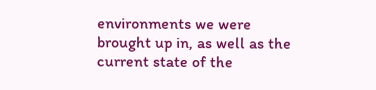environments we were brought up in, as well as the current state of the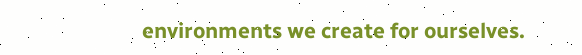environments we create for ourselves.